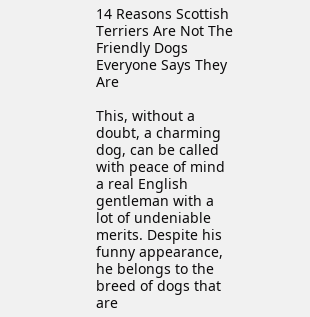14 Reasons Scottish Terriers Are Not The Friendly Dogs Everyone Says They Are

This, without a doubt, a charming dog, can be called with peace of mind a real English gentleman with a lot of undeniable merits. Despite his funny appearance, he belongs to the breed of dogs that are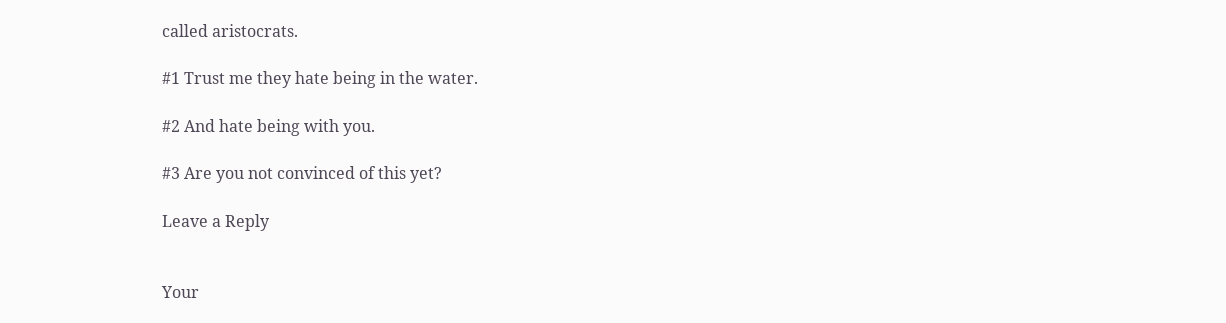called aristocrats.

#1 Trust me they hate being in the water.

#2 And hate being with you.

#3 Are you not convinced of this yet?

Leave a Reply


Your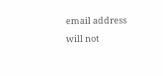email address will not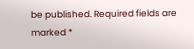be published. Required fields are marked *